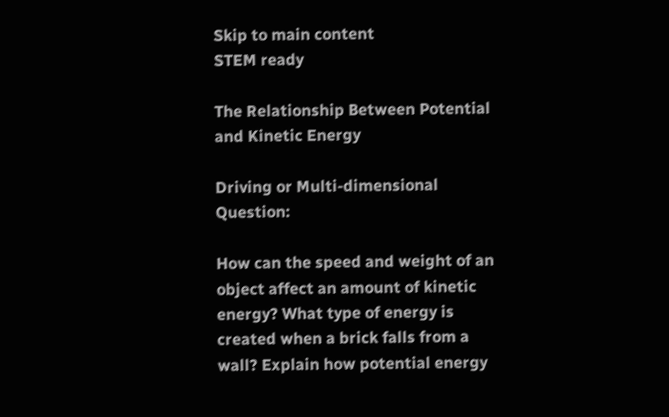Skip to main content
STEM ready

The Relationship Between Potential and Kinetic Energy

Driving or Multi-dimensional Question:

How can the speed and weight of an object affect an amount of kinetic energy? What type of energy is created when a brick falls from a wall? Explain how potential energy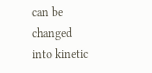can be changed into kinetic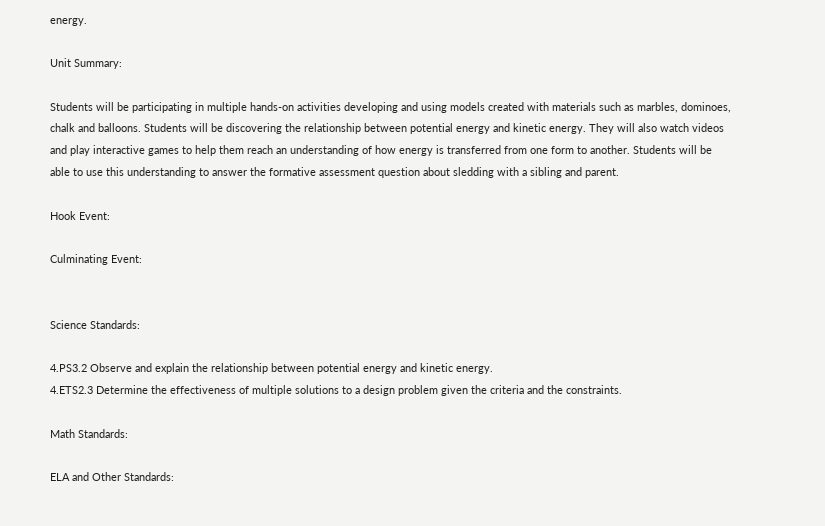energy.

Unit Summary:

Students will be participating in multiple hands-on activities developing and using models created with materials such as marbles, dominoes, chalk and balloons. Students will be discovering the relationship between potential energy and kinetic energy. They will also watch videos and play interactive games to help them reach an understanding of how energy is transferred from one form to another. Students will be able to use this understanding to answer the formative assessment question about sledding with a sibling and parent.

Hook Event:

Culminating Event:


Science Standards:

4.PS3.2 Observe and explain the relationship between potential energy and kinetic energy.
4.ETS2.3 Determine the effectiveness of multiple solutions to a design problem given the criteria and the constraints.

Math Standards:

ELA and Other Standards: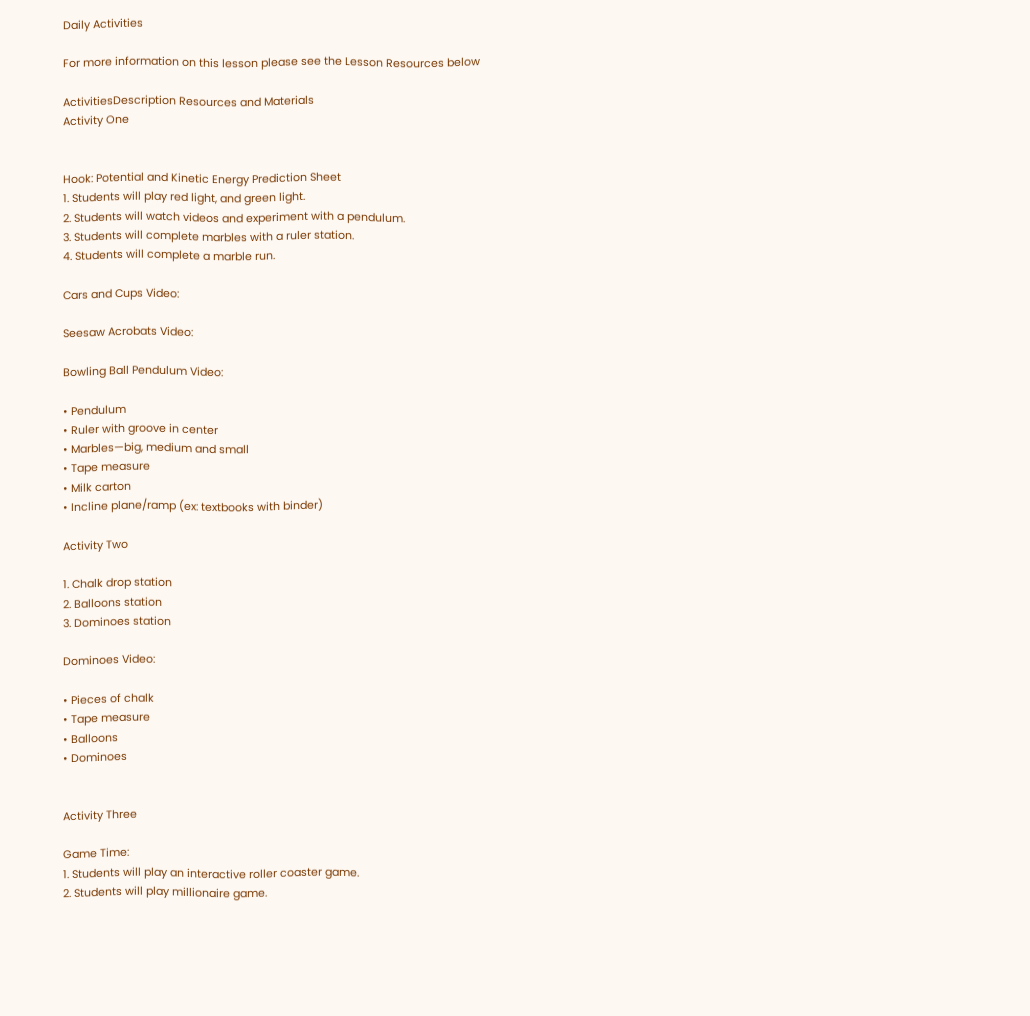Daily Activities

For more information on this lesson please see the Lesson Resources below

ActivitiesDescription Resources and Materials
Activity One


Hook: Potential and Kinetic Energy Prediction Sheet
1. Students will play red light, and green light.
2. Students will watch videos and experiment with a pendulum.
3. Students will complete marbles with a ruler station.
4. Students will complete a marble run.

Cars and Cups Video:

Seesaw Acrobats Video:

Bowling Ball Pendulum Video:

• Pendulum
• Ruler with groove in center
• Marbles—big, medium and small
• Tape measure
• Milk carton
• Incline plane/ramp (ex: textbooks with binder)

Activity Two

1. Chalk drop station
2. Balloons station
3. Dominoes station

Dominoes Video:

• Pieces of chalk
• Tape measure
• Balloons
• Dominoes


Activity Three

Game Time:
1. Students will play an interactive roller coaster game.
2. Students will play millionaire game.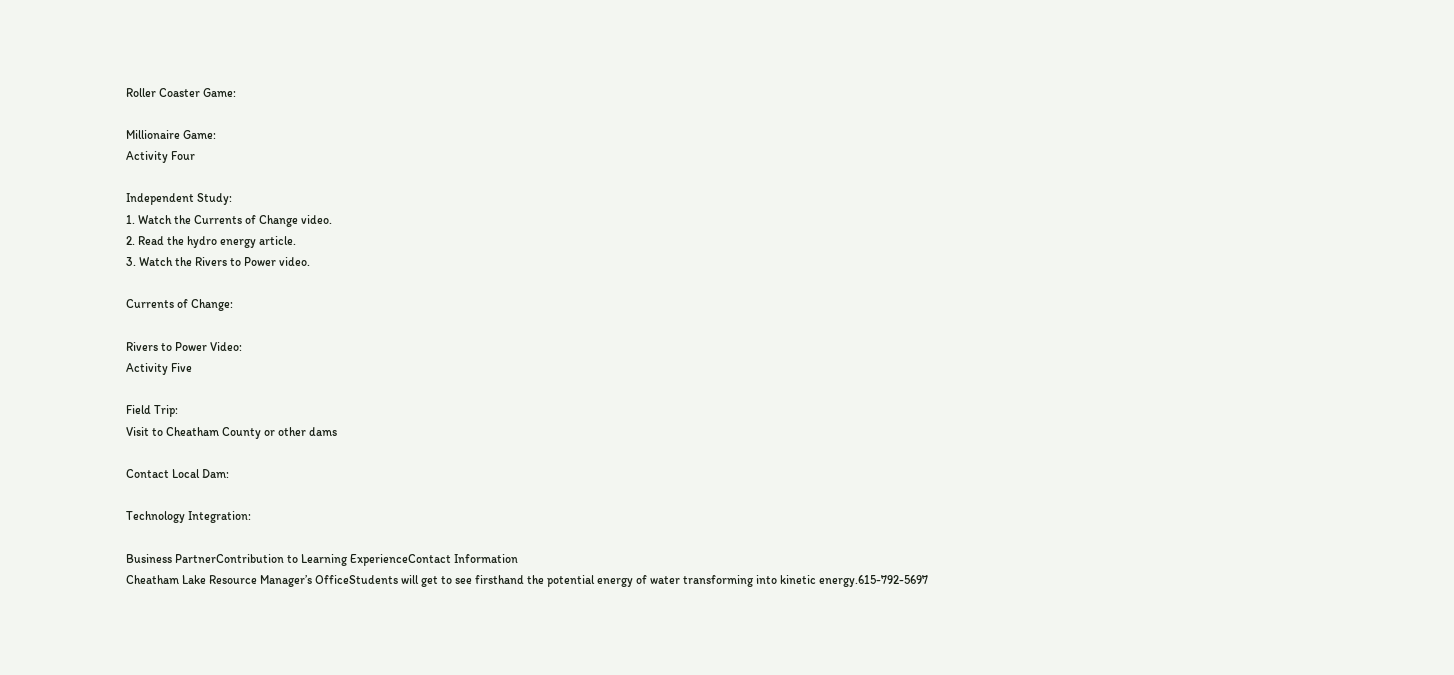Roller Coaster Game:

Millionaire Game:
Activity Four

Independent Study:
1. Watch the Currents of Change video.
2. Read the hydro energy article.
3. Watch the Rivers to Power video.

Currents of Change:

Rivers to Power Video:
Activity Five

Field Trip:
Visit to Cheatham County or other dams

Contact Local Dam:

Technology Integration:

Business PartnerContribution to Learning ExperienceContact Information
Cheatham Lake Resource Manager’s OfficeStudents will get to see firsthand the potential energy of water transforming into kinetic energy.615-792-5697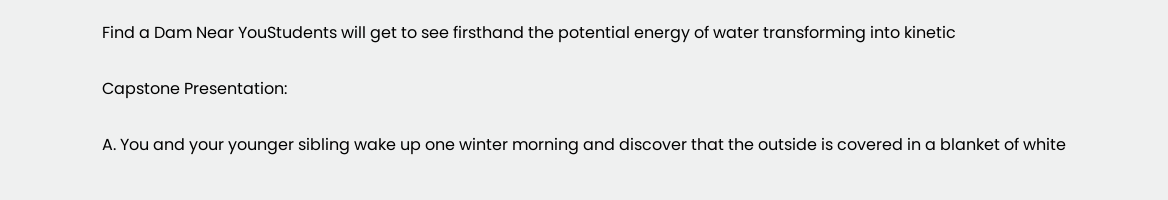Find a Dam Near YouStudents will get to see firsthand the potential energy of water transforming into kinetic

Capstone Presentation:

A. You and your younger sibling wake up one winter morning and discover that the outside is covered in a blanket of white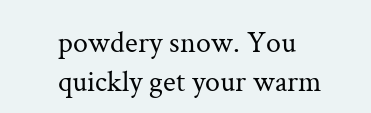powdery snow. You quickly get your warm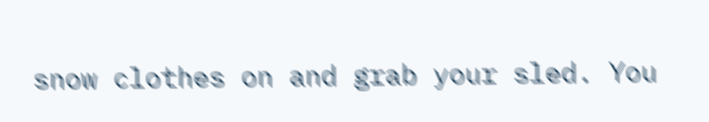snow clothes on and grab your sled. You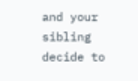and your sibling decide to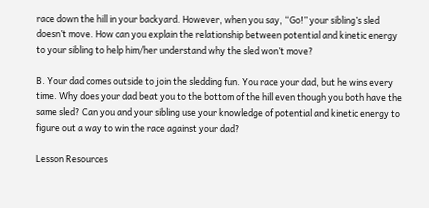race down the hill in your backyard. However, when you say, “Go!” your sibling’s sled doesn’t move. How can you explain the relationship between potential and kinetic energy to your sibling to help him/her understand why the sled won’t move?

B. Your dad comes outside to join the sledding fun. You race your dad, but he wins every time. Why does your dad beat you to the bottom of the hill even though you both have the same sled? Can you and your sibling use your knowledge of potential and kinetic energy to figure out a way to win the race against your dad?

Lesson Resources